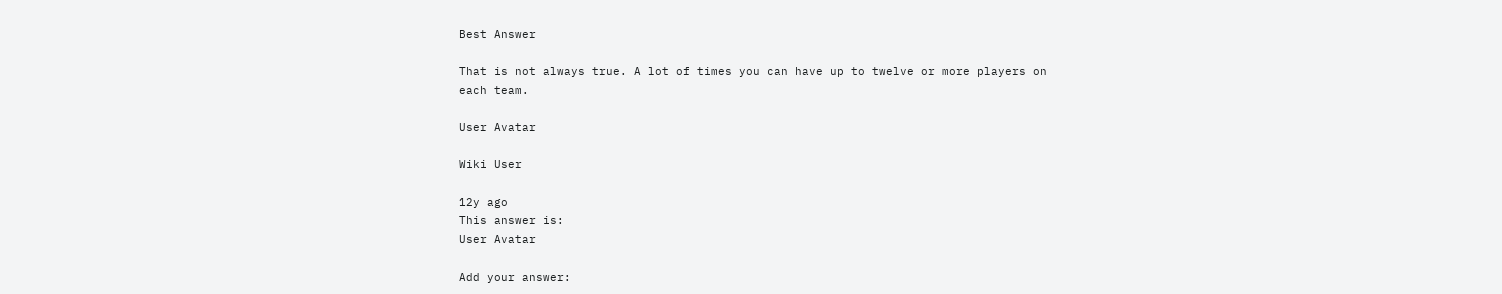Best Answer

That is not always true. A lot of times you can have up to twelve or more players on each team.

User Avatar

Wiki User

12y ago
This answer is:
User Avatar

Add your answer: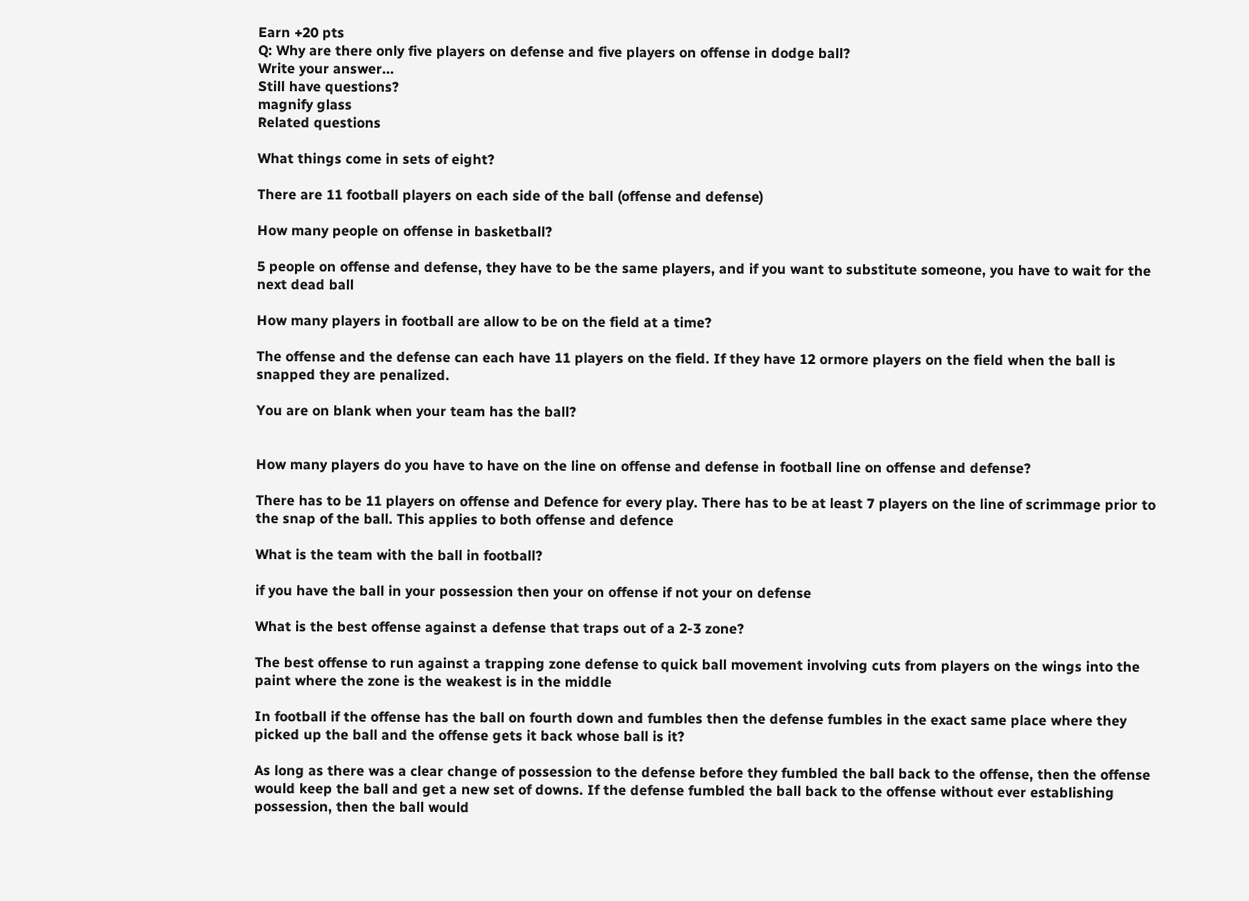Earn +20 pts
Q: Why are there only five players on defense and five players on offense in dodge ball?
Write your answer...
Still have questions?
magnify glass
Related questions

What things come in sets of eight?

There are 11 football players on each side of the ball (offense and defense)

How many people on offense in basketball?

5 people on offense and defense, they have to be the same players, and if you want to substitute someone, you have to wait for the next dead ball

How many players in football are allow to be on the field at a time?

The offense and the defense can each have 11 players on the field. If they have 12 ormore players on the field when the ball is snapped they are penalized.

You are on blank when your team has the ball?


How many players do you have to have on the line on offense and defense in football line on offense and defense?

There has to be 11 players on offense and Defence for every play. There has to be at least 7 players on the line of scrimmage prior to the snap of the ball. This applies to both offense and defence

What is the team with the ball in football?

if you have the ball in your possession then your on offense if not your on defense

What is the best offense against a defense that traps out of a 2-3 zone?

The best offense to run against a trapping zone defense to quick ball movement involving cuts from players on the wings into the paint where the zone is the weakest is in the middle

In football if the offense has the ball on fourth down and fumbles then the defense fumbles in the exact same place where they picked up the ball and the offense gets it back whose ball is it?

As long as there was a clear change of possession to the defense before they fumbled the ball back to the offense, then the offense would keep the ball and get a new set of downs. If the defense fumbled the ball back to the offense without ever establishing possession, then the ball would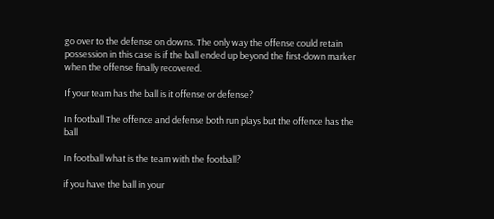go over to the defense on downs. The only way the offense could retain possession in this case is if the ball ended up beyond the first-down marker when the offense finally recovered.

If your team has the ball is it offense or defense?

In football The offence and defense both run plays but the offence has the ball

In football what is the team with the football?

if you have the ball in your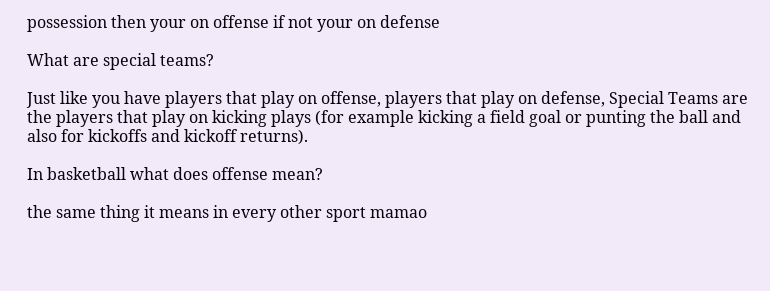possession then your on offense if not your on defense

What are special teams?

Just like you have players that play on offense, players that play on defense, Special Teams are the players that play on kicking plays (for example kicking a field goal or punting the ball and also for kickoffs and kickoff returns).

In basketball what does offense mean?

the same thing it means in every other sport mamao